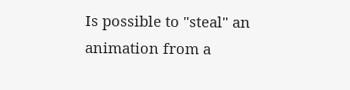Is possible to "steal" an animation from a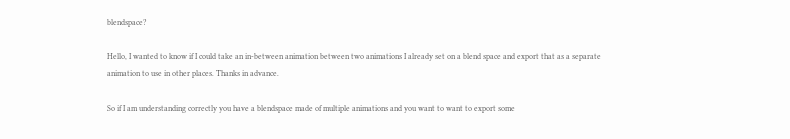blendspace?

Hello, I wanted to know if I could take an in-between animation between two animations I already set on a blend space and export that as a separate animation to use in other places. Thanks in advance.

So if I am understanding correctly you have a blendspace made of multiple animations and you want to want to export some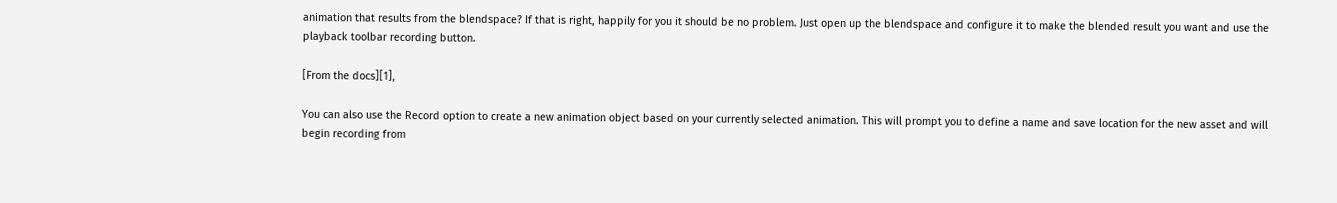animation that results from the blendspace? If that is right, happily for you it should be no problem. Just open up the blendspace and configure it to make the blended result you want and use the playback toolbar recording button.

[From the docs][1],

You can also use the Record option to create a new animation object based on your currently selected animation. This will prompt you to define a name and save location for the new asset and will begin recording from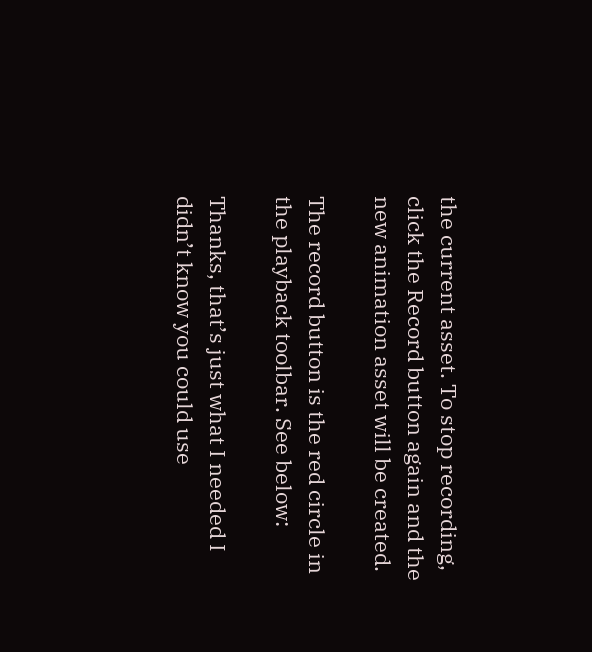the current asset. To stop recording, click the Record button again and the new animation asset will be created.

The record button is the red circle in the playback toolbar. See below:

Thanks, that’s just what I needed I didn’t know you could use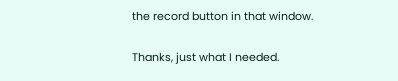the record button in that window.

Thanks, just what I needed.